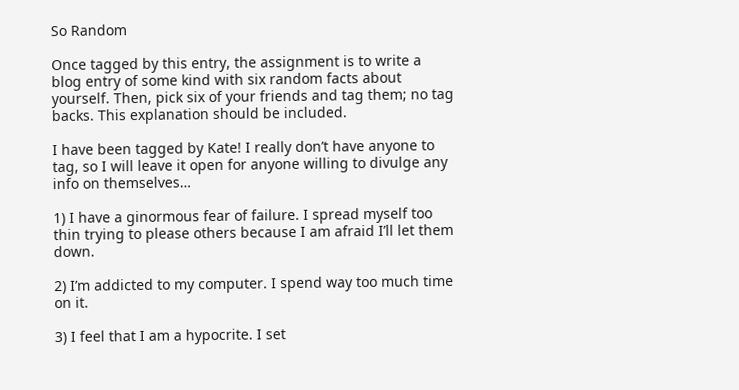So Random

Once tagged by this entry, the assignment is to write a blog entry of some kind with six random facts about yourself. Then, pick six of your friends and tag them; no tag backs. This explanation should be included.

I have been tagged by Kate! I really don’t have anyone to tag, so I will leave it open for anyone willing to divulge any info on themselves…

1) I have a ginormous fear of failure. I spread myself too thin trying to please others because I am afraid I’ll let them down.

2) I’m addicted to my computer. I spend way too much time on it.

3) I feel that I am a hypocrite. I set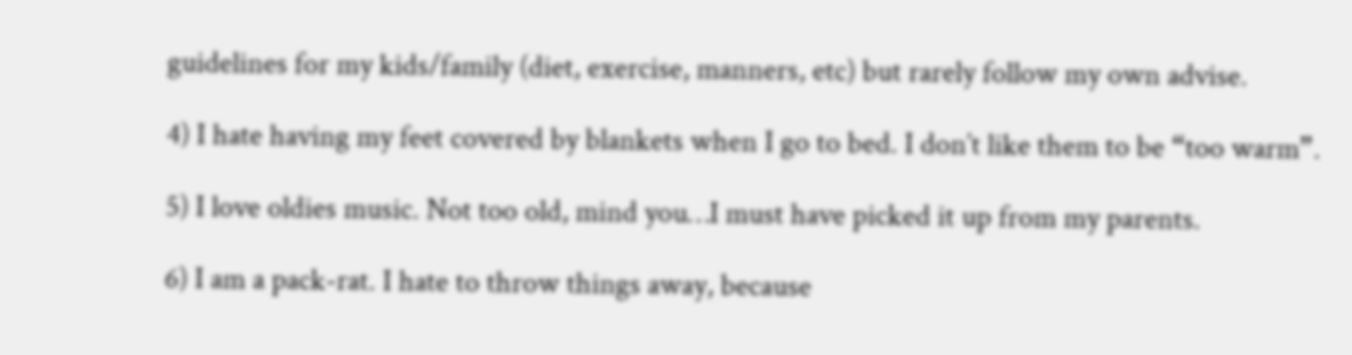guidelines for my kids/family (diet, exercise, manners, etc) but rarely follow my own advise.

4) I hate having my feet covered by blankets when I go to bed. I don’t like them to be “too warm”.

5) I love oldies music. Not too old, mind you…I must have picked it up from my parents.

6) I am a pack-rat. I hate to throw things away, because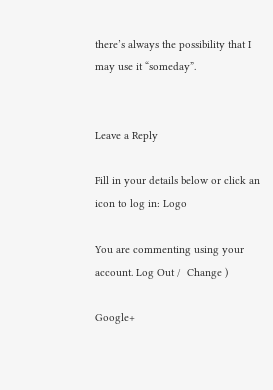there’s always the possibility that I may use it “someday”.


Leave a Reply

Fill in your details below or click an icon to log in: Logo

You are commenting using your account. Log Out /  Change )

Google+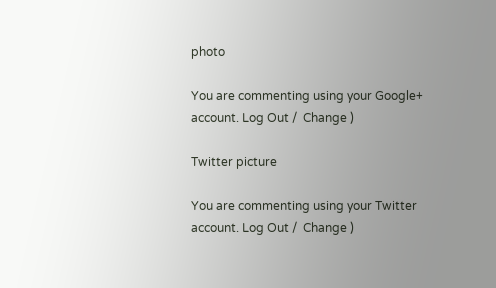photo

You are commenting using your Google+ account. Log Out /  Change )

Twitter picture

You are commenting using your Twitter account. Log Out /  Change )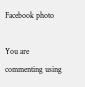Facebook photo

You are commenting using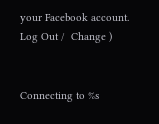your Facebook account. Log Out /  Change )


Connecting to %s